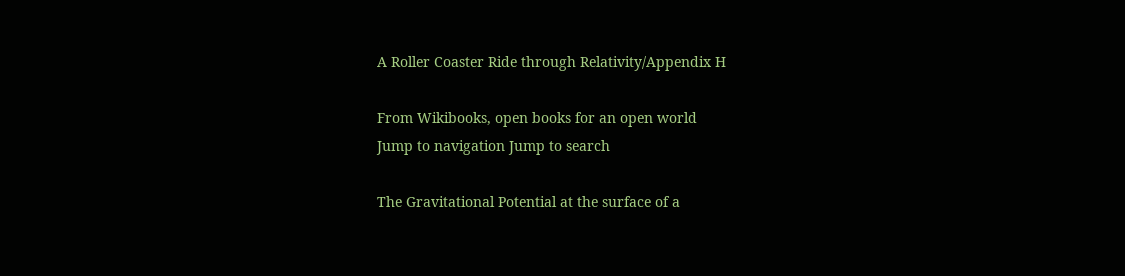A Roller Coaster Ride through Relativity/Appendix H

From Wikibooks, open books for an open world
Jump to navigation Jump to search

The Gravitational Potential at the surface of a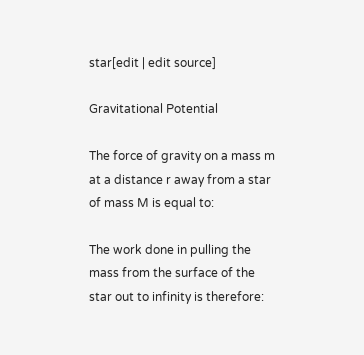star[edit | edit source]

Gravitational Potential

The force of gravity on a mass m at a distance r away from a star of mass M is equal to:

The work done in pulling the mass from the surface of the star out to infinity is therefore: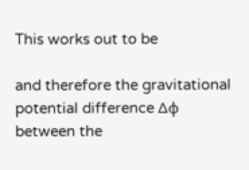This works out to be

and therefore the gravitational potential difference Δφ between the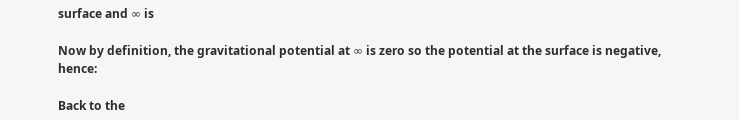surface and ∞ is

Now by definition, the gravitational potential at ∞ is zero so the potential at the surface is negative, hence:

Back to the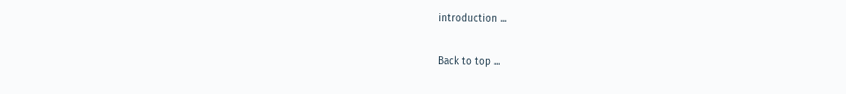introduction ...

Back to top ...